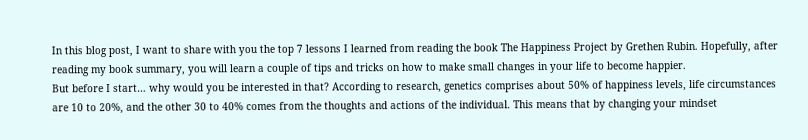In this blog post, I want to share with you the top 7 lessons I learned from reading the book The Happiness Project by Grethen Rubin. Hopefully, after reading my book summary, you will learn a couple of tips and tricks on how to make small changes in your life to become happier.
But before I start… why would you be interested in that? According to research, genetics comprises about 50% of happiness levels, life circumstances are 10 to 20%, and the other 30 to 40% comes from the thoughts and actions of the individual. This means that by changing your mindset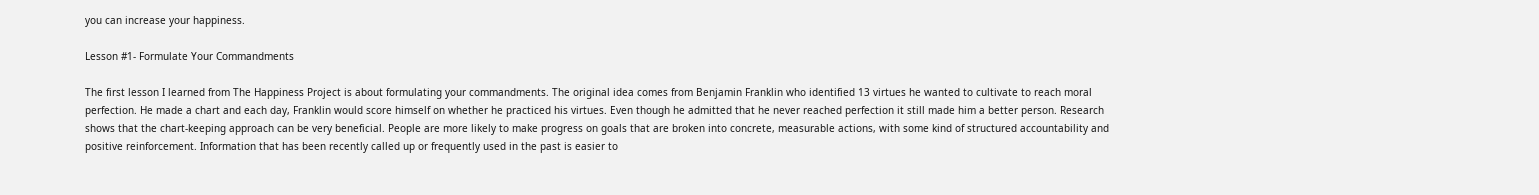you can increase your happiness.

Lesson #1- Formulate Your Commandments

The first lesson I learned from The Happiness Project is about formulating your commandments. The original idea comes from Benjamin Franklin who identified 13 virtues he wanted to cultivate to reach moral perfection. He made a chart and each day, Franklin would score himself on whether he practiced his virtues. Even though he admitted that he never reached perfection it still made him a better person. Research shows that the chart-keeping approach can be very beneficial. People are more likely to make progress on goals that are broken into concrete, measurable actions, with some kind of structured accountability and positive reinforcement. Information that has been recently called up or frequently used in the past is easier to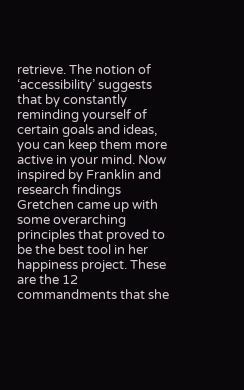retrieve. The notion of ‘accessibility’ suggests that by constantly reminding yourself of certain goals and ideas, you can keep them more active in your mind. Now inspired by Franklin and research findings Gretchen came up with some overarching principles that proved to be the best tool in her happiness project. These are the 12 commandments that she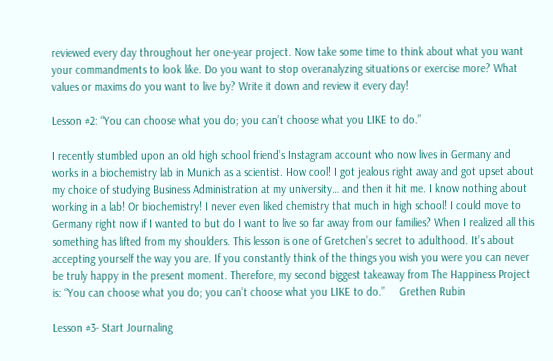reviewed every day throughout her one-year project. Now take some time to think about what you want your commandments to look like. Do you want to stop overanalyzing situations or exercise more? What values or maxims do you want to live by? Write it down and review it every day!

Lesson #2: “You can choose what you do; you can’t choose what you LIKE to do.”

I recently stumbled upon an old high school friend’s Instagram account who now lives in Germany and works in a biochemistry lab in Munich as a scientist. How cool! I got jealous right away and got upset about my choice of studying Business Administration at my university… and then it hit me. I know nothing about working in a lab! Or biochemistry! I never even liked chemistry that much in high school! I could move to Germany right now if I wanted to but do I want to live so far away from our families? When I realized all this something has lifted from my shoulders. This lesson is one of Gretchen’s secret to adulthood. It’s about accepting yourself the way you are. If you constantly think of the things you wish you were you can never be truly happy in the present moment. Therefore, my second biggest takeaway from The Happiness Project is: “You can choose what you do; you can’t choose what you LIKE to do.”     Grethen Rubin

Lesson #3- Start Journaling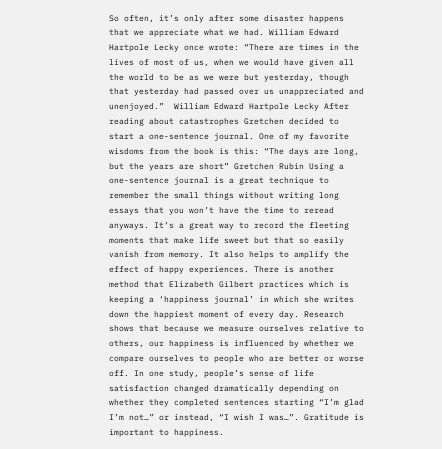So often, it’s only after some disaster happens that we appreciate what we had. William Edward Hartpole Lecky once wrote: “There are times in the lives of most of us, when we would have given all the world to be as we were but yesterday, though that yesterday had passed over us unappreciated and unenjoyed.”  William Edward Hartpole Lecky After reading about catastrophes Gretchen decided to start a one-sentence journal. One of my favorite wisdoms from the book is this: “The days are long, but the years are short” Gretchen Rubin Using a one-sentence journal is a great technique to remember the small things without writing long essays that you won’t have the time to reread anyways. It’s a great way to record the fleeting moments that make life sweet but that so easily vanish from memory. It also helps to amplify the effect of happy experiences. There is another method that Elizabeth Gilbert practices which is keeping a ‘happiness journal’ in which she writes down the happiest moment of every day. Research shows that because we measure ourselves relative to others, our happiness is influenced by whether we compare ourselves to people who are better or worse off. In one study, people’s sense of life satisfaction changed dramatically depending on whether they completed sentences starting “I’m glad I’m not…” or instead, “I wish I was…”. Gratitude is important to happiness.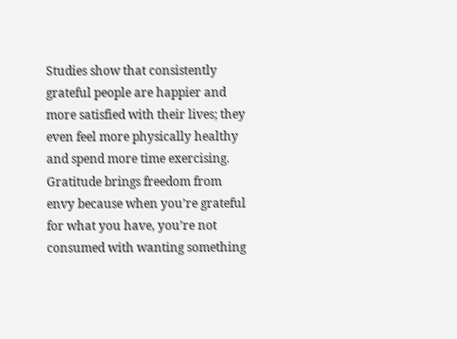Studies show that consistently grateful people are happier and more satisfied with their lives; they even feel more physically healthy and spend more time exercising. Gratitude brings freedom from envy because when you’re grateful for what you have, you’re not consumed with wanting something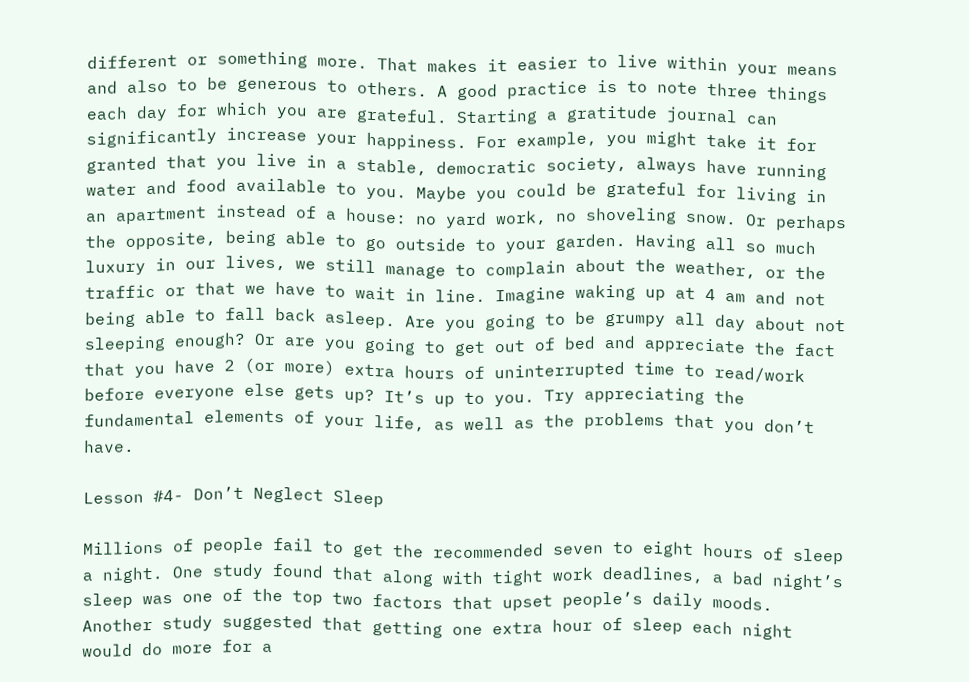different or something more. That makes it easier to live within your means and also to be generous to others. A good practice is to note three things each day for which you are grateful. Starting a gratitude journal can significantly increase your happiness. For example, you might take it for granted that you live in a stable, democratic society, always have running water and food available to you. Maybe you could be grateful for living in an apartment instead of a house: no yard work, no shoveling snow. Or perhaps the opposite, being able to go outside to your garden. Having all so much luxury in our lives, we still manage to complain about the weather, or the traffic or that we have to wait in line. Imagine waking up at 4 am and not being able to fall back asleep. Are you going to be grumpy all day about not sleeping enough? Or are you going to get out of bed and appreciate the fact that you have 2 (or more) extra hours of uninterrupted time to read/work before everyone else gets up? It’s up to you. Try appreciating the fundamental elements of your life, as well as the problems that you don’t have.

Lesson #4- Don’t Neglect Sleep

Millions of people fail to get the recommended seven to eight hours of sleep a night. One study found that along with tight work deadlines, a bad night’s sleep was one of the top two factors that upset people’s daily moods. Another study suggested that getting one extra hour of sleep each night would do more for a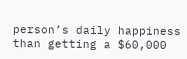person’s daily happiness than getting a $60,000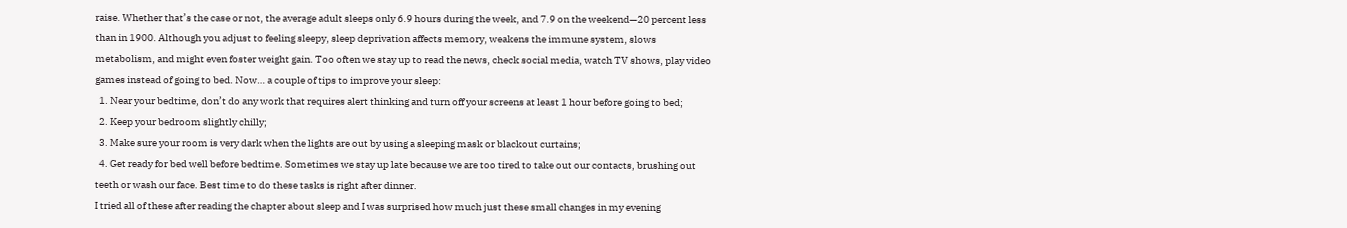raise. Whether that’s the case or not, the average adult sleeps only 6.9 hours during the week, and 7.9 on the weekend—20 percent less than in 1900. Although you adjust to feeling sleepy, sleep deprivation affects memory, weakens the immune system, slows metabolism, and might even foster weight gain. Too often we stay up to read the news, check social media, watch TV shows, play video games instead of going to bed. Now… a couple of tips to improve your sleep:
  1. Near your bedtime, don’t do any work that requires alert thinking and turn off your screens at least 1 hour before going to bed;
  2. Keep your bedroom slightly chilly;
  3. Make sure your room is very dark when the lights are out by using a sleeping mask or blackout curtains;
  4. Get ready for bed well before bedtime. Sometimes we stay up late because we are too tired to take out our contacts, brushing out teeth or wash our face. Best time to do these tasks is right after dinner.
I tried all of these after reading the chapter about sleep and I was surprised how much just these small changes in my evening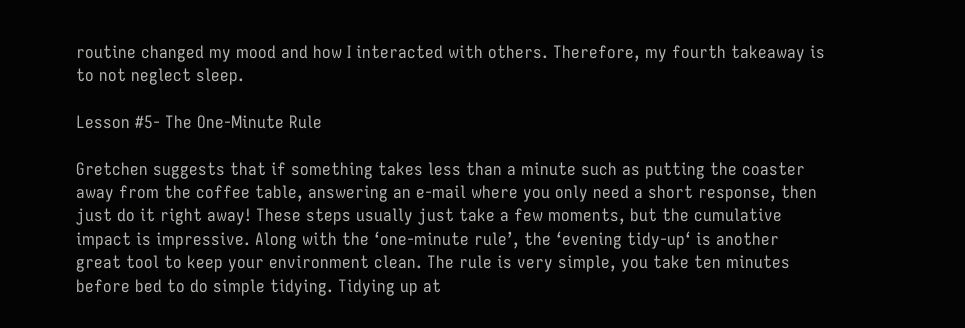routine changed my mood and how I interacted with others. Therefore, my fourth takeaway is to not neglect sleep.

Lesson #5- The One-Minute Rule

Gretchen suggests that if something takes less than a minute such as putting the coaster away from the coffee table, answering an e-mail where you only need a short response, then just do it right away! These steps usually just take a few moments, but the cumulative impact is impressive. Along with the ‘one-minute rule’, the ‘evening tidy-up‘ is another great tool to keep your environment clean. The rule is very simple, you take ten minutes before bed to do simple tidying. Tidying up at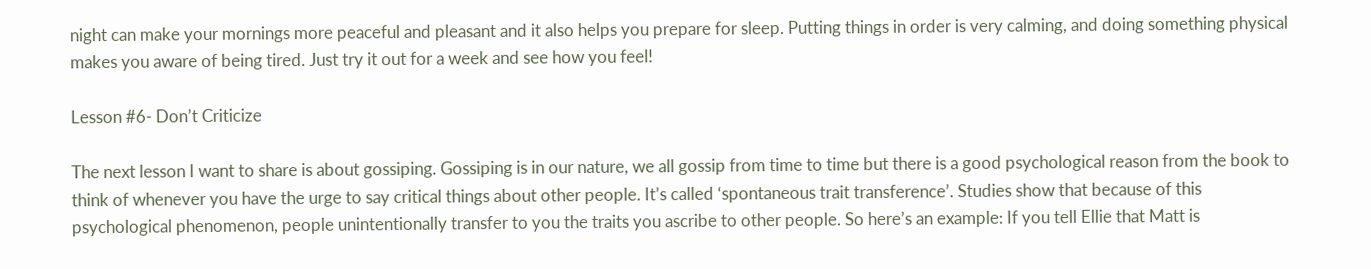night can make your mornings more peaceful and pleasant and it also helps you prepare for sleep. Putting things in order is very calming, and doing something physical makes you aware of being tired. Just try it out for a week and see how you feel!

Lesson #6- Don’t Criticize

The next lesson I want to share is about gossiping. Gossiping is in our nature, we all gossip from time to time but there is a good psychological reason from the book to think of whenever you have the urge to say critical things about other people. It’s called ‘spontaneous trait transference’. Studies show that because of this psychological phenomenon, people unintentionally transfer to you the traits you ascribe to other people. So here’s an example: If you tell Ellie that Matt is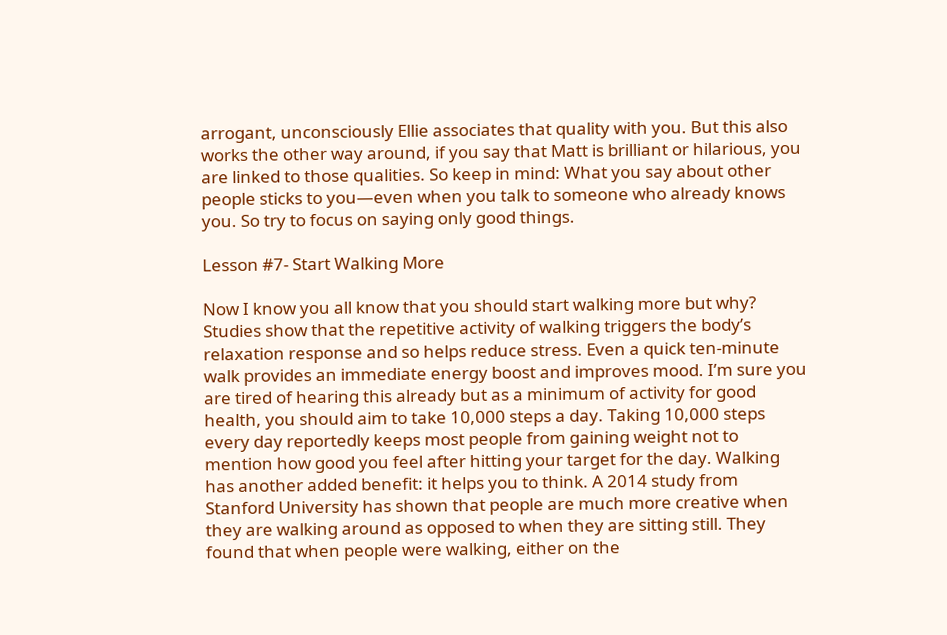arrogant, unconsciously Ellie associates that quality with you. But this also works the other way around, if you say that Matt is brilliant or hilarious, you are linked to those qualities. So keep in mind: What you say about other people sticks to you—even when you talk to someone who already knows you. So try to focus on saying only good things.

Lesson #7- Start Walking More

Now I know you all know that you should start walking more but why? Studies show that the repetitive activity of walking triggers the body’s relaxation response and so helps reduce stress. Even a quick ten-minute walk provides an immediate energy boost and improves mood. I’m sure you are tired of hearing this already but as a minimum of activity for good health, you should aim to take 10,000 steps a day. Taking 10,000 steps every day reportedly keeps most people from gaining weight not to mention how good you feel after hitting your target for the day. Walking has another added benefit: it helps you to think. A 2014 study from Stanford University has shown that people are much more creative when they are walking around as opposed to when they are sitting still. They found that when people were walking, either on the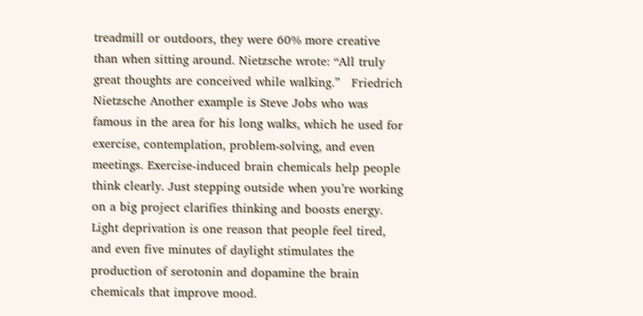treadmill or outdoors, they were 60% more creative than when sitting around. Nietzsche wrote: “All truly great thoughts are conceived while walking.”   Friedrich Nietzsche Another example is Steve Jobs who was famous in the area for his long walks, which he used for exercise, contemplation, problem-solving, and even meetings. Exercise-induced brain chemicals help people think clearly. Just stepping outside when you’re working on a big project clarifies thinking and boosts energy. Light deprivation is one reason that people feel tired, and even five minutes of daylight stimulates the production of serotonin and dopamine the brain chemicals that improve mood.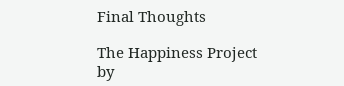Final Thoughts

The Happiness Project by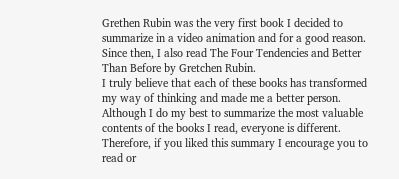Grethen Rubin was the very first book I decided to summarize in a video animation and for a good reason. Since then, I also read The Four Tendencies and Better Than Before by Gretchen Rubin.
I truly believe that each of these books has transformed my way of thinking and made me a better person. Although I do my best to summarize the most valuable contents of the books I read, everyone is different. Therefore, if you liked this summary I encourage you to read or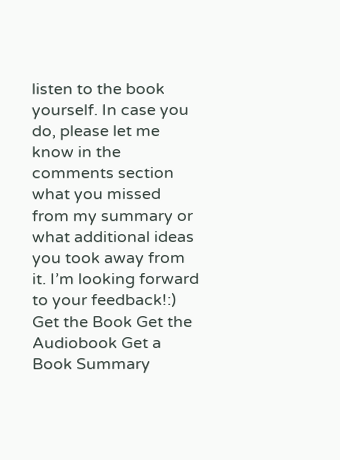listen to the book yourself. In case you do, please let me know in the comments section what you missed from my summary or what additional ideas you took away from it. I’m looking forward to your feedback!:) Get the Book Get the Audiobook Get a Book Summary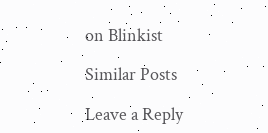on Blinkist

Similar Posts

Leave a Reply